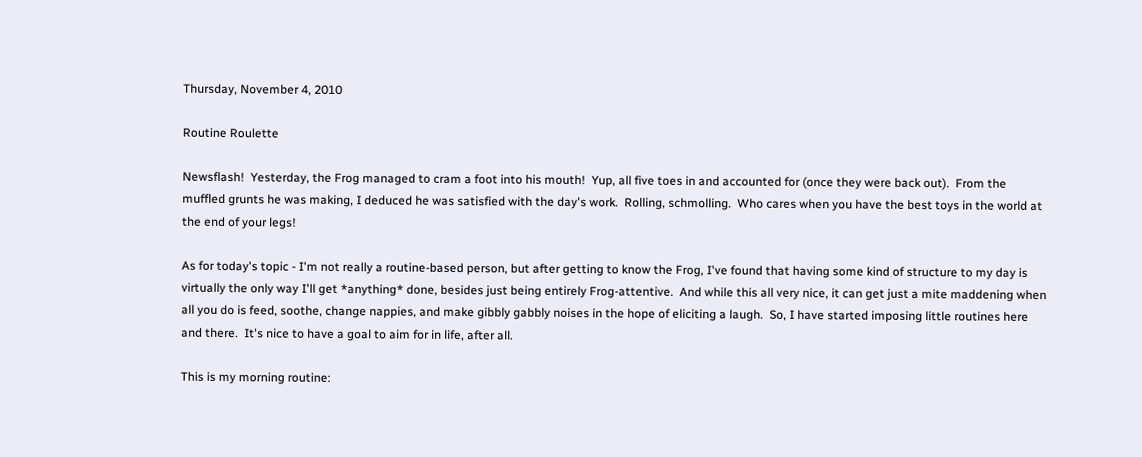Thursday, November 4, 2010

Routine Roulette

Newsflash!  Yesterday, the Frog managed to cram a foot into his mouth!  Yup, all five toes in and accounted for (once they were back out).  From the muffled grunts he was making, I deduced he was satisfied with the day's work.  Rolling, schmolling.  Who cares when you have the best toys in the world at the end of your legs!

As for today's topic - I'm not really a routine-based person, but after getting to know the Frog, I've found that having some kind of structure to my day is virtually the only way I'll get *anything* done, besides just being entirely Frog-attentive.  And while this all very nice, it can get just a mite maddening when all you do is feed, soothe, change nappies, and make gibbly gabbly noises in the hope of eliciting a laugh.  So, I have started imposing little routines here and there.  It's nice to have a goal to aim for in life, after all.

This is my morning routine: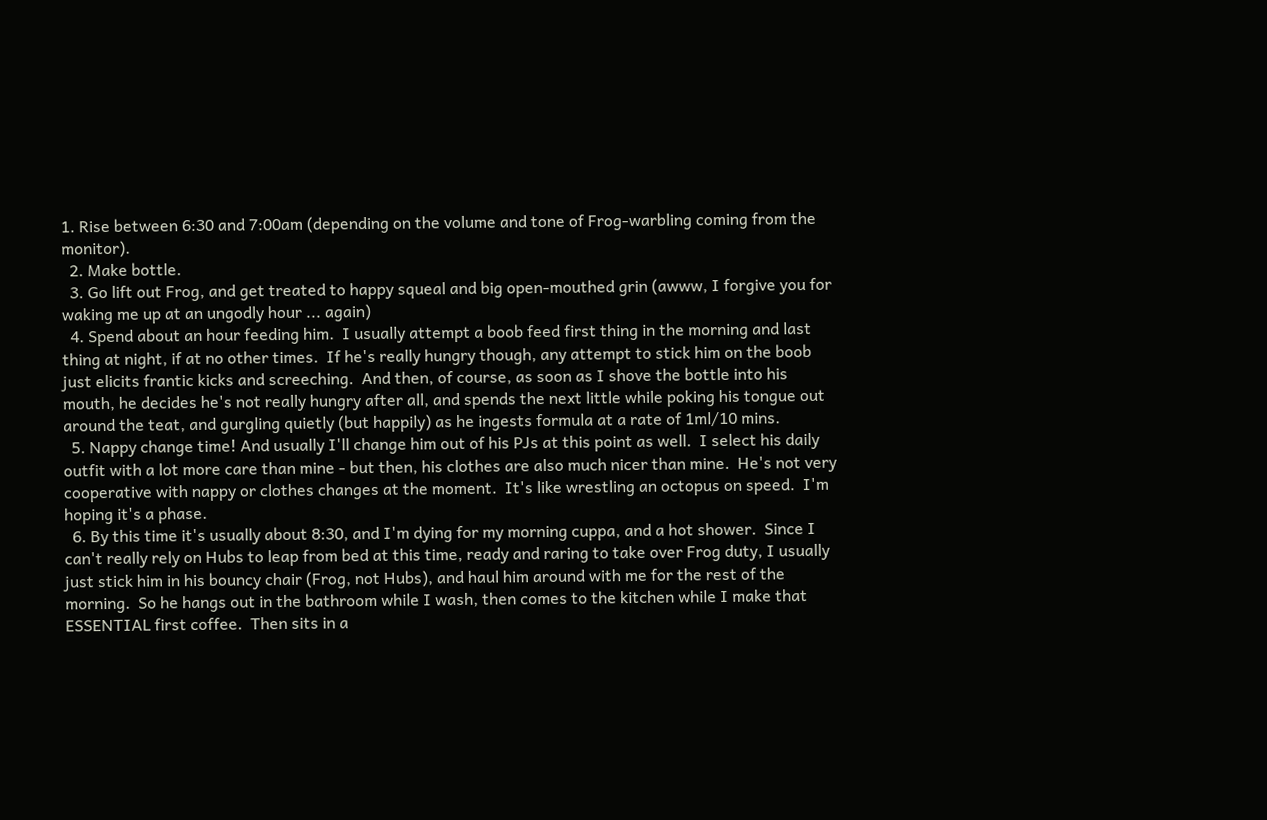1. Rise between 6:30 and 7:00am (depending on the volume and tone of Frog-warbling coming from the monitor).
  2. Make bottle.
  3. Go lift out Frog, and get treated to happy squeal and big open-mouthed grin (awww, I forgive you for waking me up at an ungodly hour ... again)
  4. Spend about an hour feeding him.  I usually attempt a boob feed first thing in the morning and last thing at night, if at no other times.  If he's really hungry though, any attempt to stick him on the boob just elicits frantic kicks and screeching.  And then, of course, as soon as I shove the bottle into his mouth, he decides he's not really hungry after all, and spends the next little while poking his tongue out around the teat, and gurgling quietly (but happily) as he ingests formula at a rate of 1ml/10 mins.
  5. Nappy change time! And usually I'll change him out of his PJs at this point as well.  I select his daily outfit with a lot more care than mine - but then, his clothes are also much nicer than mine.  He's not very cooperative with nappy or clothes changes at the moment.  It's like wrestling an octopus on speed.  I'm hoping it's a phase.
  6. By this time it's usually about 8:30, and I'm dying for my morning cuppa, and a hot shower.  Since I can't really rely on Hubs to leap from bed at this time, ready and raring to take over Frog duty, I usually just stick him in his bouncy chair (Frog, not Hubs), and haul him around with me for the rest of the morning.  So he hangs out in the bathroom while I wash, then comes to the kitchen while I make that ESSENTIAL first coffee.  Then sits in a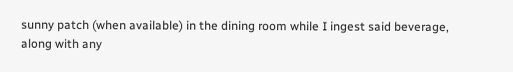sunny patch (when available) in the dining room while I ingest said beverage, along with any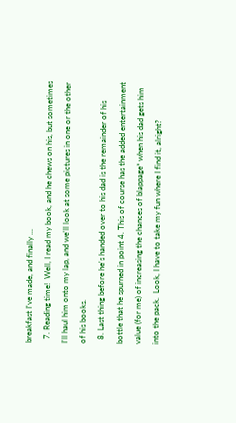breakfast I've made, and finally ...
  7. Reading time!  Well, I read my book, and he chews on his, but sometimes I'll haul him onto my lap, and we'll look at some pictures in one or the other of his books.
  8. Last thing before he's handed over to his dad is the remainder of his bottle that he spurned in point 4. This of course has the added entertainment value (for me) of increasing the chances of blappage* when his dad gets him into the pack.  Look, I have to take my fun where I find it, alright?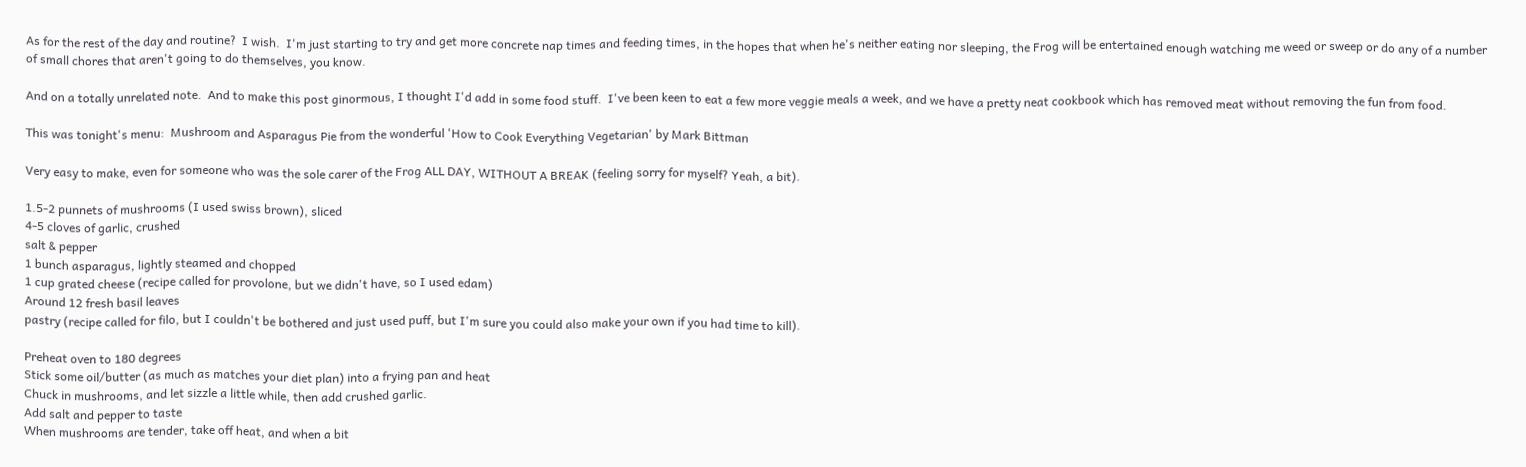As for the rest of the day and routine?  I wish.  I'm just starting to try and get more concrete nap times and feeding times, in the hopes that when he's neither eating nor sleeping, the Frog will be entertained enough watching me weed or sweep or do any of a number of small chores that aren't going to do themselves, you know.

And on a totally unrelated note.  And to make this post ginormous, I thought I'd add in some food stuff.  I've been keen to eat a few more veggie meals a week, and we have a pretty neat cookbook which has removed meat without removing the fun from food.

This was tonight's menu:  Mushroom and Asparagus Pie from the wonderful 'How to Cook Everything Vegetarian' by Mark Bittman

Very easy to make, even for someone who was the sole carer of the Frog ALL DAY, WITHOUT A BREAK (feeling sorry for myself? Yeah, a bit).

1.5-2 punnets of mushrooms (I used swiss brown), sliced
4-5 cloves of garlic, crushed
salt & pepper
1 bunch asparagus, lightly steamed and chopped
1 cup grated cheese (recipe called for provolone, but we didn't have, so I used edam)
Around 12 fresh basil leaves
pastry (recipe called for filo, but I couldn't be bothered and just used puff, but I'm sure you could also make your own if you had time to kill).

Preheat oven to 180 degrees
Stick some oil/butter (as much as matches your diet plan) into a frying pan and heat
Chuck in mushrooms, and let sizzle a little while, then add crushed garlic.
Add salt and pepper to taste
When mushrooms are tender, take off heat, and when a bit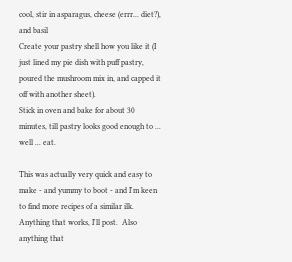cool, stir in asparagus, cheese (errr... diet?), and basil
Create your pastry shell how you like it (I just lined my pie dish with puff pastry, poured the mushroom mix in, and capped it off with another sheet).
Stick in oven and bake for about 30 minutes, till pastry looks good enough to ... well ... eat.

This was actually very quick and easy to make - and yummy to boot - and I'm keen to find more recipes of a similar ilk.  Anything that works, I'll post.  Also anything that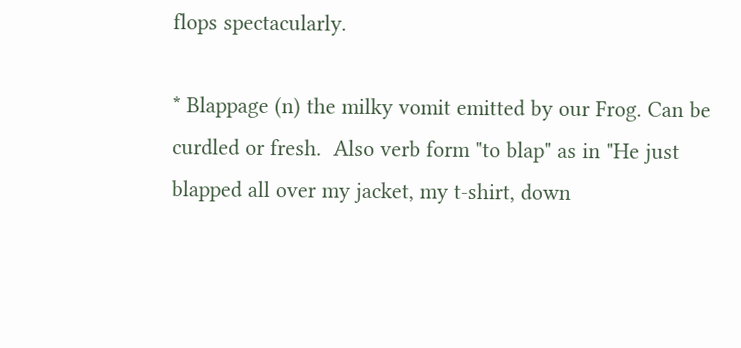flops spectacularly.

* Blappage (n) the milky vomit emitted by our Frog. Can be curdled or fresh.  Also verb form "to blap" as in "He just blapped all over my jacket, my t-shirt, down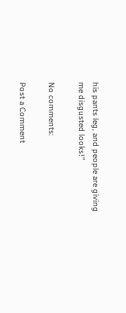his pants leg, and people are giving me disgusted looks!"

No comments:

Post a Comment